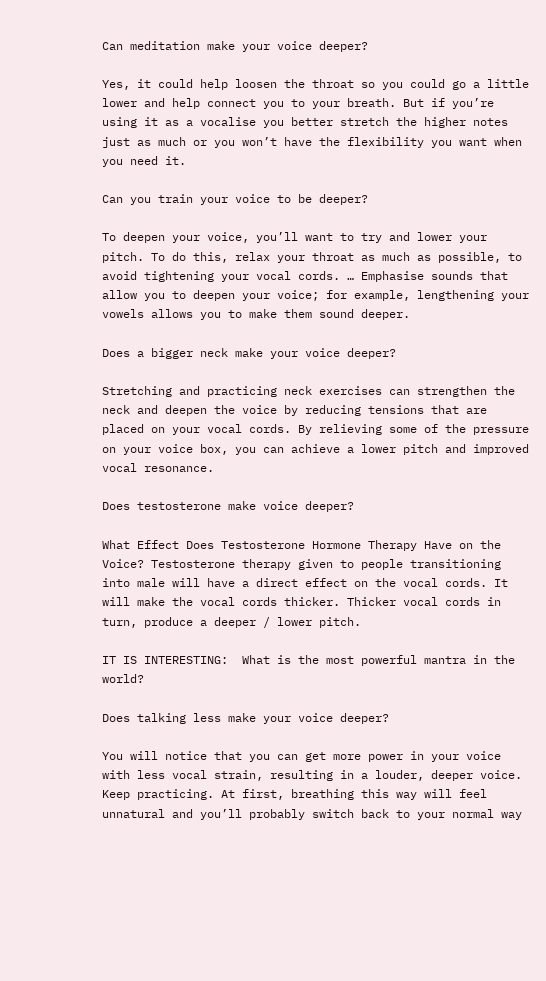Can meditation make your voice deeper?

Yes, it could help loosen the throat so you could go a little lower and help connect you to your breath. But if you’re using it as a vocalise you better stretch the higher notes just as much or you won’t have the flexibility you want when you need it.

Can you train your voice to be deeper?

To deepen your voice, you’ll want to try and lower your pitch. To do this, relax your throat as much as possible, to avoid tightening your vocal cords. … Emphasise sounds that allow you to deepen your voice; for example, lengthening your vowels allows you to make them sound deeper.

Does a bigger neck make your voice deeper?

Stretching and practicing neck exercises can strengthen the neck and deepen the voice by reducing tensions that are placed on your vocal cords. By relieving some of the pressure on your voice box, you can achieve a lower pitch and improved vocal resonance.

Does testosterone make voice deeper?

What Effect Does Testosterone Hormone Therapy Have on the Voice? Testosterone therapy given to people transitioning into male will have a direct effect on the vocal cords. It will make the vocal cords thicker. Thicker vocal cords in turn, produce a deeper / lower pitch.

IT IS INTERESTING:  What is the most powerful mantra in the world?

Does talking less make your voice deeper?

You will notice that you can get more power in your voice with less vocal strain, resulting in a louder, deeper voice. Keep practicing. At first, breathing this way will feel unnatural and you’ll probably switch back to your normal way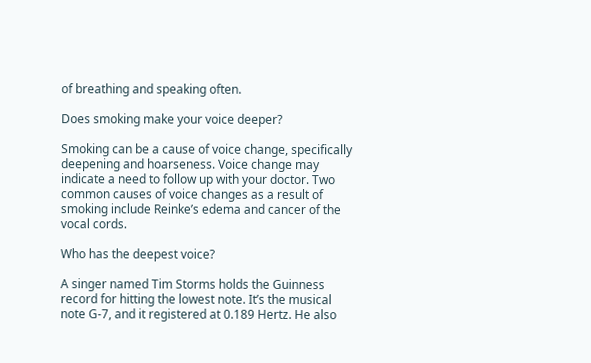of breathing and speaking often.

Does smoking make your voice deeper?

Smoking can be a cause of voice change, specifically deepening and hoarseness. Voice change may indicate a need to follow up with your doctor. Two common causes of voice changes as a result of smoking include Reinke’s edema and cancer of the vocal cords.

Who has the deepest voice?

A singer named Tim Storms holds the Guinness record for hitting the lowest note. It’s the musical note G-7, and it registered at 0.189 Hertz. He also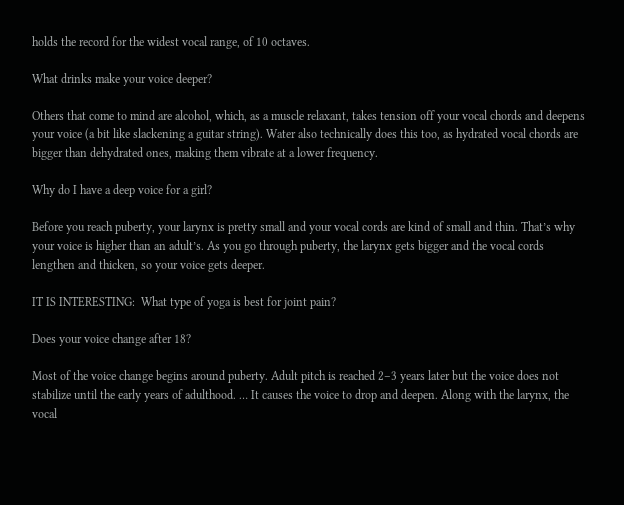holds the record for the widest vocal range, of 10 octaves.

What drinks make your voice deeper?

Others that come to mind are alcohol, which, as a muscle relaxant, takes tension off your vocal chords and deepens your voice (a bit like slackening a guitar string). Water also technically does this too, as hydrated vocal chords are bigger than dehydrated ones, making them vibrate at a lower frequency.

Why do I have a deep voice for a girl?

Before you reach puberty, your larynx is pretty small and your vocal cords are kind of small and thin. That’s why your voice is higher than an adult’s. As you go through puberty, the larynx gets bigger and the vocal cords lengthen and thicken, so your voice gets deeper.

IT IS INTERESTING:  What type of yoga is best for joint pain?

Does your voice change after 18?

Most of the voice change begins around puberty. Adult pitch is reached 2–3 years later but the voice does not stabilize until the early years of adulthood. … It causes the voice to drop and deepen. Along with the larynx, the vocal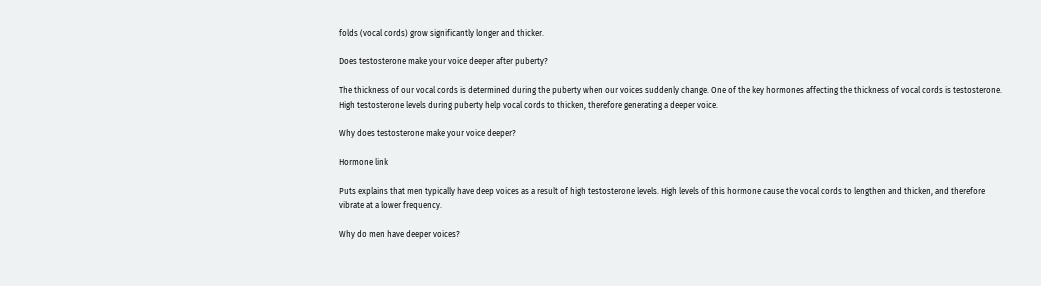folds (vocal cords) grow significantly longer and thicker.

Does testosterone make your voice deeper after puberty?

The thickness of our vocal cords is determined during the puberty when our voices suddenly change. One of the key hormones affecting the thickness of vocal cords is testosterone. High testosterone levels during puberty help vocal cords to thicken, therefore generating a deeper voice.

Why does testosterone make your voice deeper?

Hormone link

Puts explains that men typically have deep voices as a result of high testosterone levels. High levels of this hormone cause the vocal cords to lengthen and thicken, and therefore vibrate at a lower frequency.

Why do men have deeper voices?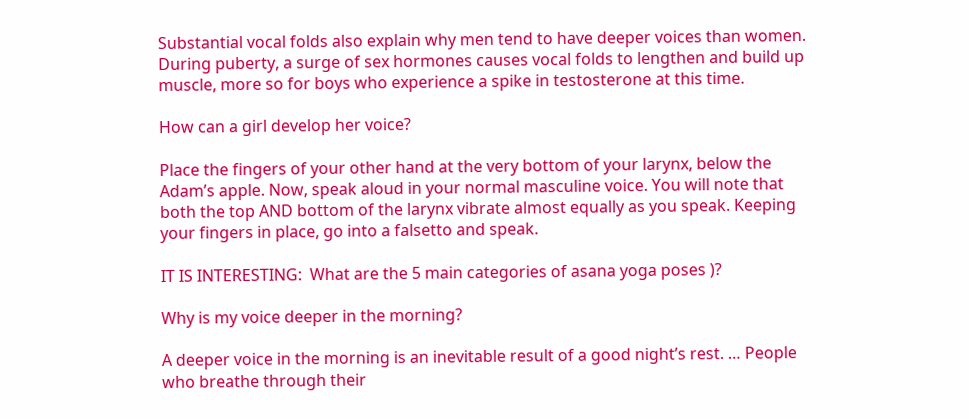Substantial vocal folds also explain why men tend to have deeper voices than women. During puberty, a surge of sex hormones causes vocal folds to lengthen and build up muscle, more so for boys who experience a spike in testosterone at this time.

How can a girl develop her voice?

Place the fingers of your other hand at the very bottom of your larynx, below the Adam’s apple. Now, speak aloud in your normal masculine voice. You will note that both the top AND bottom of the larynx vibrate almost equally as you speak. Keeping your fingers in place, go into a falsetto and speak.

IT IS INTERESTING:  What are the 5 main categories of asana yoga poses )?

Why is my voice deeper in the morning?

A deeper voice in the morning is an inevitable result of a good night’s rest. … People who breathe through their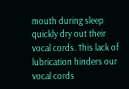mouth during sleep quickly dry out their vocal cords. This lack of lubrication hinders our vocal cords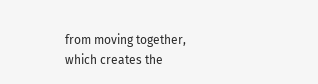from moving together, which creates the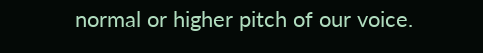normal or higher pitch of our voice.